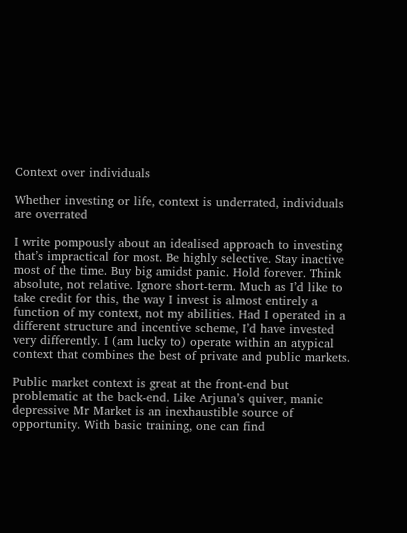Context over individuals

Whether investing or life, context is underrated, individuals are overrated

I write pompously about an idealised approach to investing that’s impractical for most. Be highly selective. Stay inactive most of the time. Buy big amidst panic. Hold forever. Think absolute, not relative. Ignore short-term. Much as I’d like to take credit for this, the way I invest is almost entirely a function of my context, not my abilities. Had I operated in a different structure and incentive scheme, I’d have invested very differently. I (am lucky to) operate within an atypical context that combines the best of private and public markets.

Public market context is great at the front-end but problematic at the back-end. Like Arjuna’s quiver, manic depressive Mr Market is an inexhaustible source of opportunity. With basic training, one can find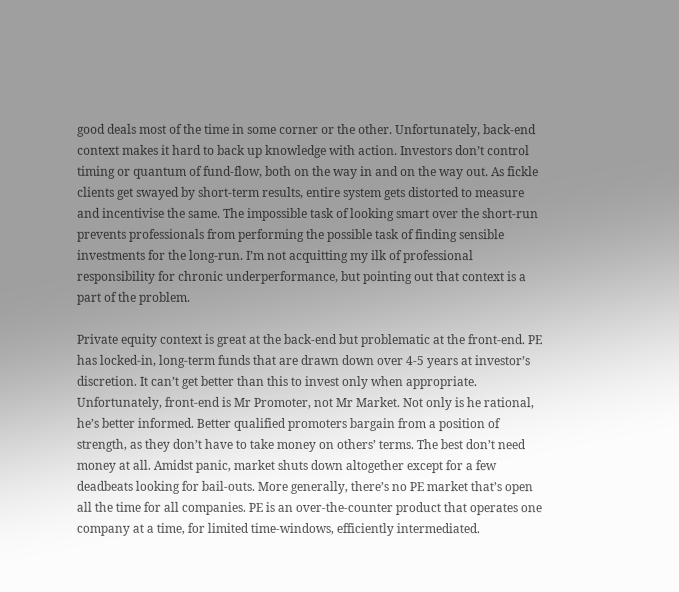good deals most of the time in some corner or the other. Unfortunately, back-end context makes it hard to back up knowledge with action. Investors don’t control timing or quantum of fund-flow, both on the way in and on the way out. As fickle clients get swayed by short-term results, entire system gets distorted to measure and incentivise the same. The impossible task of looking smart over the short-run prevents professionals from performing the possible task of finding sensible investments for the long-run. I’m not acquitting my ilk of professional responsibility for chronic underperformance, but pointing out that context is a part of the problem.

Private equity context is great at the back-end but problematic at the front-end. PE has locked-in, long-term funds that are drawn down over 4-5 years at investor’s discretion. It can’t get better than this to invest only when appropriate. Unfortunately, front-end is Mr Promoter, not Mr Market. Not only is he rational, he’s better informed. Better qualified promoters bargain from a position of strength, as they don’t have to take money on others’ terms. The best don’t need money at all. Amidst panic, market shuts down altogether except for a few deadbeats looking for bail-outs. More generally, there’s no PE market that’s open all the time for all companies. PE is an over-the-counter product that operates one company at a time, for limited time-windows, efficiently intermediated.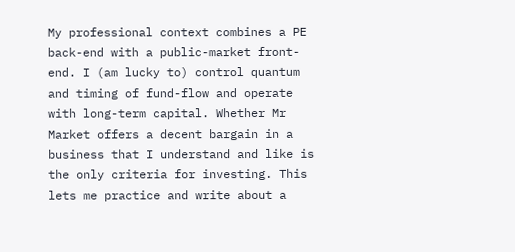My professional context combines a PE back-end with a public-market front-end. I (am lucky to) control quantum and timing of fund-flow and operate with long-term capital. Whether Mr Market offers a decent bargain in a business that I understand and like is the only criteria for investing. This lets me practice and write about a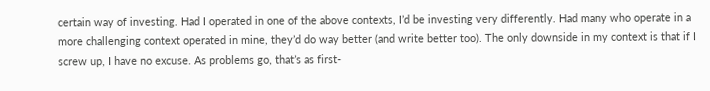certain way of investing. Had I operated in one of the above contexts, I’d be investing very differently. Had many who operate in a more challenging context operated in mine, they’d do way better (and write better too). The only downside in my context is that if I screw up, I have no excuse. As problems go, that’s as first-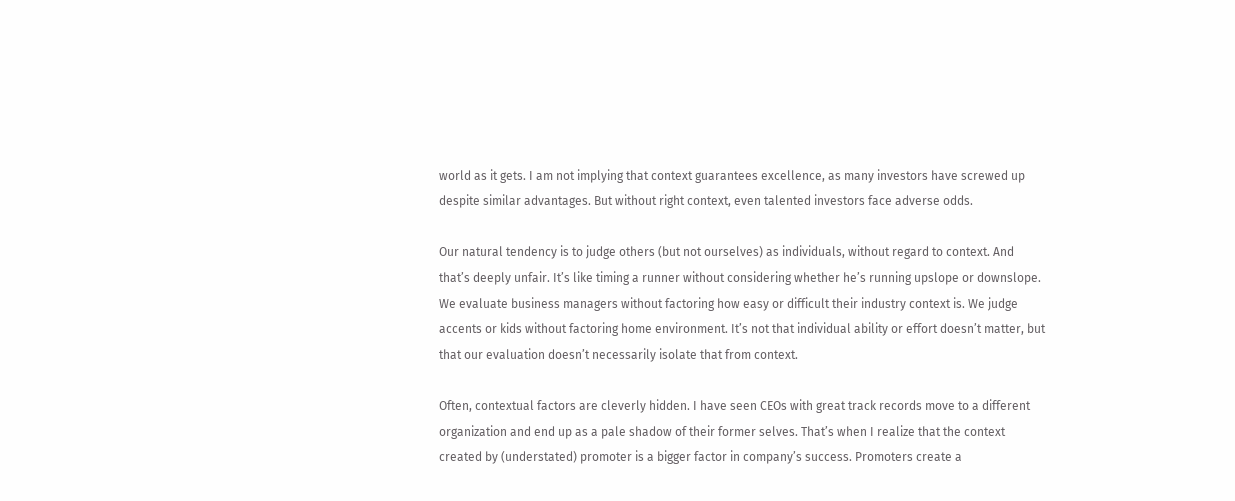world as it gets. I am not implying that context guarantees excellence, as many investors have screwed up despite similar advantages. But without right context, even talented investors face adverse odds.

Our natural tendency is to judge others (but not ourselves) as individuals, without regard to context. And that’s deeply unfair. It’s like timing a runner without considering whether he’s running upslope or downslope. We evaluate business managers without factoring how easy or difficult their industry context is. We judge accents or kids without factoring home environment. It’s not that individual ability or effort doesn’t matter, but that our evaluation doesn’t necessarily isolate that from context.

Often, contextual factors are cleverly hidden. I have seen CEOs with great track records move to a different organization and end up as a pale shadow of their former selves. That’s when I realize that the context created by (understated) promoter is a bigger factor in company’s success. Promoters create a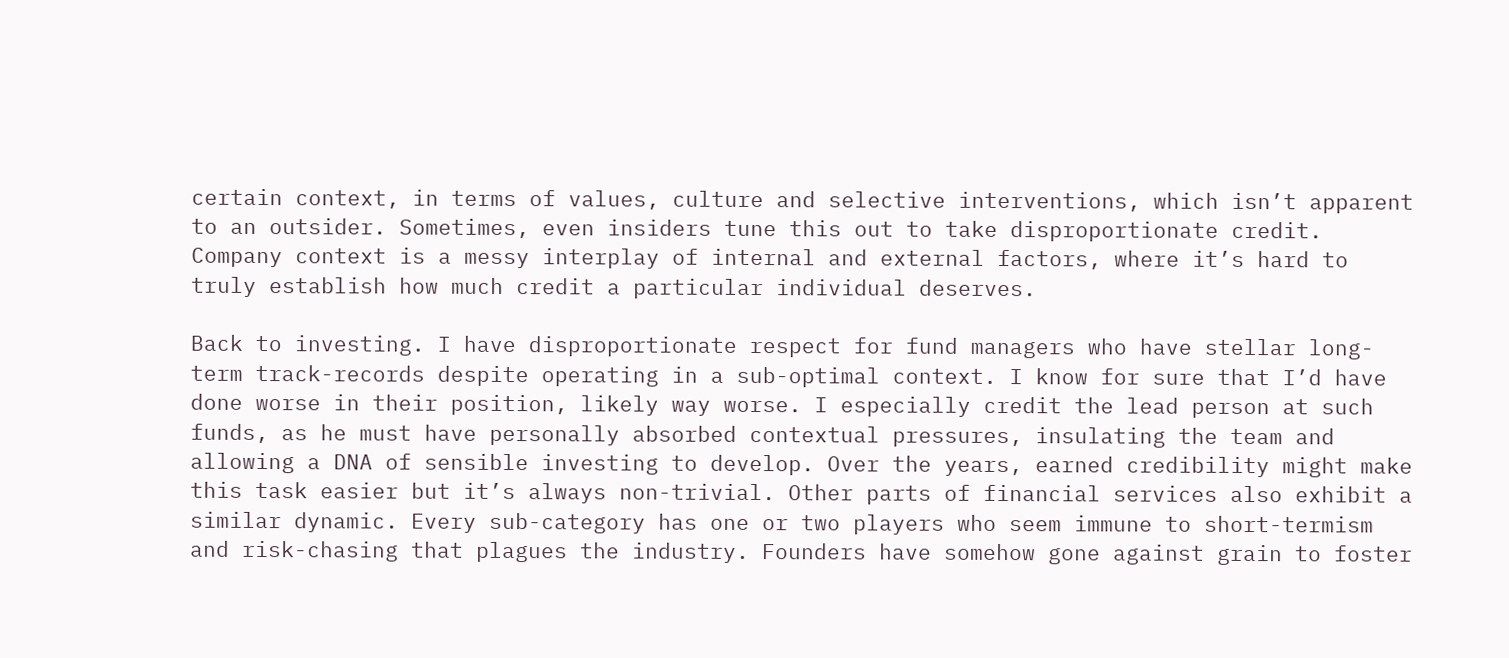certain context, in terms of values, culture and selective interventions, which isn’t apparent to an outsider. Sometimes, even insiders tune this out to take disproportionate credit. Company context is a messy interplay of internal and external factors, where it’s hard to truly establish how much credit a particular individual deserves.

Back to investing. I have disproportionate respect for fund managers who have stellar long-term track-records despite operating in a sub-optimal context. I know for sure that I’d have done worse in their position, likely way worse. I especially credit the lead person at such funds, as he must have personally absorbed contextual pressures, insulating the team and allowing a DNA of sensible investing to develop. Over the years, earned credibility might make this task easier but it’s always non-trivial. Other parts of financial services also exhibit a similar dynamic. Every sub-category has one or two players who seem immune to short-termism and risk-chasing that plagues the industry. Founders have somehow gone against grain to foster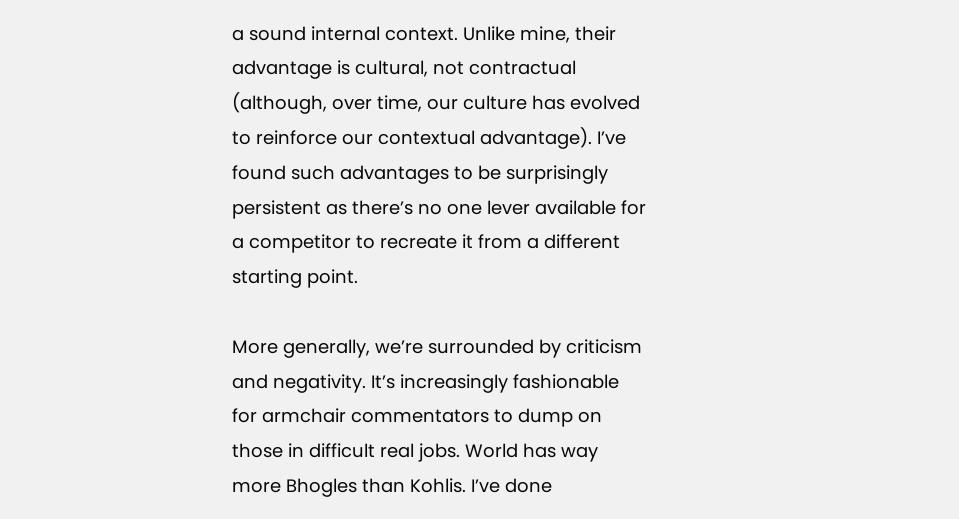a sound internal context. Unlike mine, their advantage is cultural, not contractual (although, over time, our culture has evolved to reinforce our contextual advantage). I’ve found such advantages to be surprisingly persistent as there’s no one lever available for a competitor to recreate it from a different starting point.

More generally, we’re surrounded by criticism and negativity. It’s increasingly fashionable for armchair commentators to dump on those in difficult real jobs. World has way more Bhogles than Kohlis. I’ve done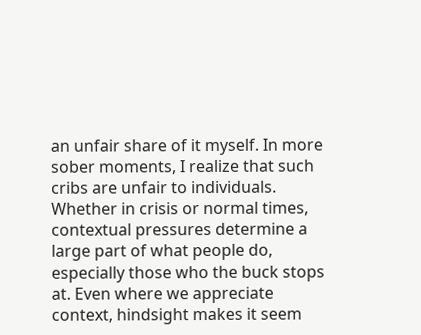an unfair share of it myself. In more sober moments, I realize that such cribs are unfair to individuals. Whether in crisis or normal times, contextual pressures determine a large part of what people do, especially those who the buck stops at. Even where we appreciate context, hindsight makes it seem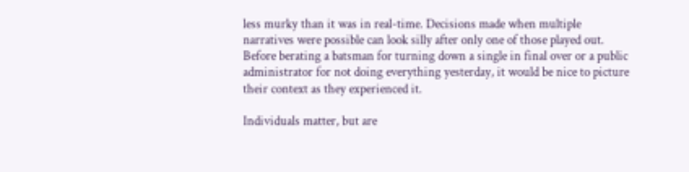less murky than it was in real-time. Decisions made when multiple narratives were possible can look silly after only one of those played out. Before berating a batsman for turning down a single in final over or a public administrator for not doing everything yesterday, it would be nice to picture their context as they experienced it.

Individuals matter, but are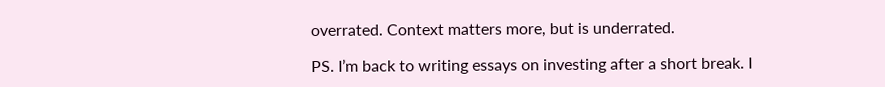overrated. Context matters more, but is underrated.

PS. I’m back to writing essays on investing after a short break. I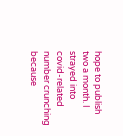hope to publish two a month. I strayed into covid-related number crunching because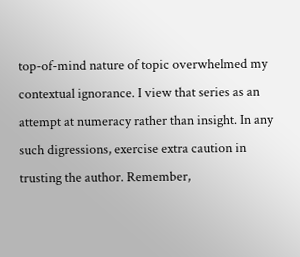top-of-mind nature of topic overwhelmed my contextual ignorance. I view that series as an attempt at numeracy rather than insight. In any such digressions, exercise extra caution in trusting the author. Remember,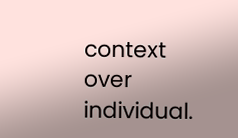context over individual.